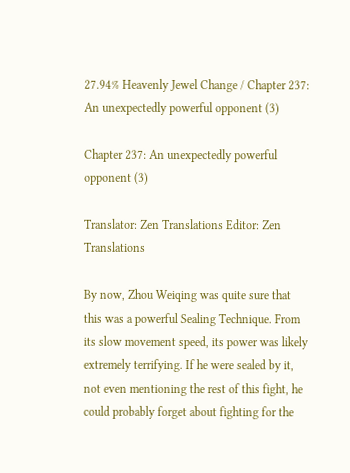27.94% Heavenly Jewel Change / Chapter 237: An unexpectedly powerful opponent (3)

Chapter 237: An unexpectedly powerful opponent (3)

Translator: Zen Translations Editor: Zen Translations

By now, Zhou Weiqing was quite sure that this was a powerful Sealing Technique. From its slow movement speed, its power was likely extremely terrifying. If he were sealed by it, not even mentioning the rest of this fight, he could probably forget about fighting for the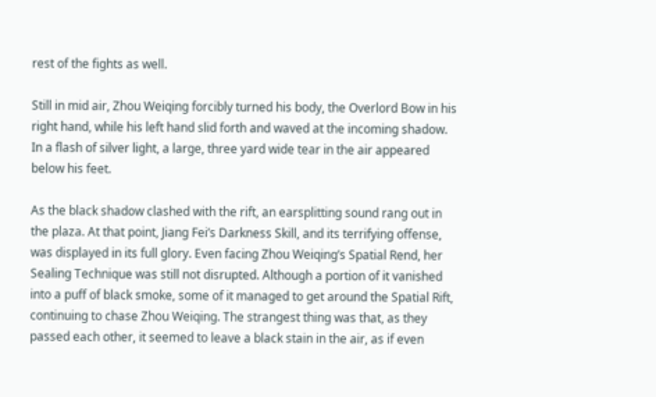rest of the fights as well.

Still in mid air, Zhou Weiqing forcibly turned his body, the Overlord Bow in his right hand, while his left hand slid forth and waved at the incoming shadow. In a flash of silver light, a large, three yard wide tear in the air appeared below his feet.

As the black shadow clashed with the rift, an earsplitting sound rang out in the plaza. At that point, Jiang Fei’s Darkness Skill, and its terrifying offense, was displayed in its full glory. Even facing Zhou Weiqing’s Spatial Rend, her Sealing Technique was still not disrupted. Although a portion of it vanished into a puff of black smoke, some of it managed to get around the Spatial Rift, continuing to chase Zhou Weiqing. The strangest thing was that, as they passed each other, it seemed to leave a black stain in the air, as if even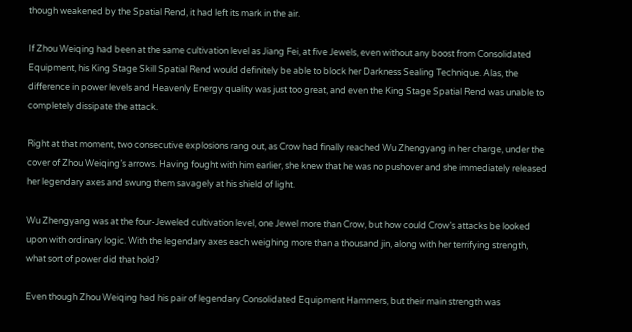though weakened by the Spatial Rend, it had left its mark in the air.

If Zhou Weiqing had been at the same cultivation level as Jiang Fei, at five Jewels, even without any boost from Consolidated Equipment, his King Stage Skill Spatial Rend would definitely be able to block her Darkness Sealing Technique. Alas, the difference in power levels and Heavenly Energy quality was just too great, and even the King Stage Spatial Rend was unable to completely dissipate the attack.

Right at that moment, two consecutive explosions rang out, as Crow had finally reached Wu Zhengyang in her charge, under the cover of Zhou Weiqing’s arrows. Having fought with him earlier, she knew that he was no pushover and she immediately released her legendary axes and swung them savagely at his shield of light.

Wu Zhengyang was at the four-Jeweled cultivation level, one Jewel more than Crow, but how could Crow’s attacks be looked upon with ordinary logic. With the legendary axes each weighing more than a thousand jin, along with her terrifying strength, what sort of power did that hold?

Even though Zhou Weiqing had his pair of legendary Consolidated Equipment Hammers, but their main strength was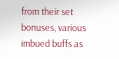from their set bonuses, various imbued buffs as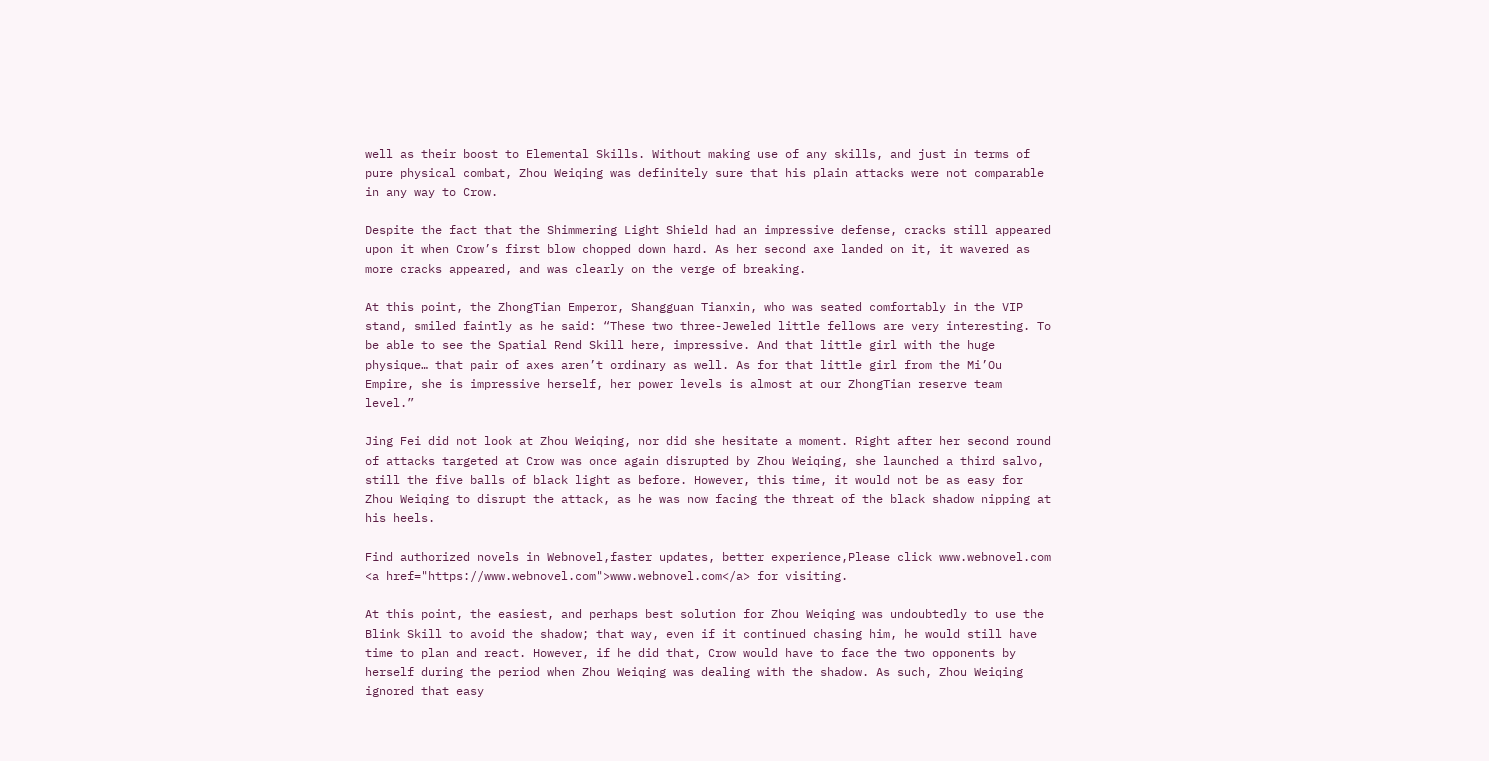well as their boost to Elemental Skills. Without making use of any skills, and just in terms of pure physical combat, Zhou Weiqing was definitely sure that his plain attacks were not comparable in any way to Crow.

Despite the fact that the Shimmering Light Shield had an impressive defense, cracks still appeared upon it when Crow’s first blow chopped down hard. As her second axe landed on it, it wavered as more cracks appeared, and was clearly on the verge of breaking.

At this point, the ZhongTian Emperor, Shangguan Tianxin, who was seated comfortably in the VIP stand, smiled faintly as he said: “These two three-Jeweled little fellows are very interesting. To be able to see the Spatial Rend Skill here, impressive. And that little girl with the huge physique… that pair of axes aren’t ordinary as well. As for that little girl from the Mi’Ou Empire, she is impressive herself, her power levels is almost at our ZhongTian reserve team level.”

Jing Fei did not look at Zhou Weiqing, nor did she hesitate a moment. Right after her second round of attacks targeted at Crow was once again disrupted by Zhou Weiqing, she launched a third salvo, still the five balls of black light as before. However, this time, it would not be as easy for Zhou Weiqing to disrupt the attack, as he was now facing the threat of the black shadow nipping at his heels.

Find authorized novels in Webnovel,faster updates, better experience,Please click www.webnovel.com <a href="https://www.webnovel.com">www.webnovel.com</a> for visiting.

At this point, the easiest, and perhaps best solution for Zhou Weiqing was undoubtedly to use the Blink Skill to avoid the shadow; that way, even if it continued chasing him, he would still have time to plan and react. However, if he did that, Crow would have to face the two opponents by herself during the period when Zhou Weiqing was dealing with the shadow. As such, Zhou Weiqing ignored that easy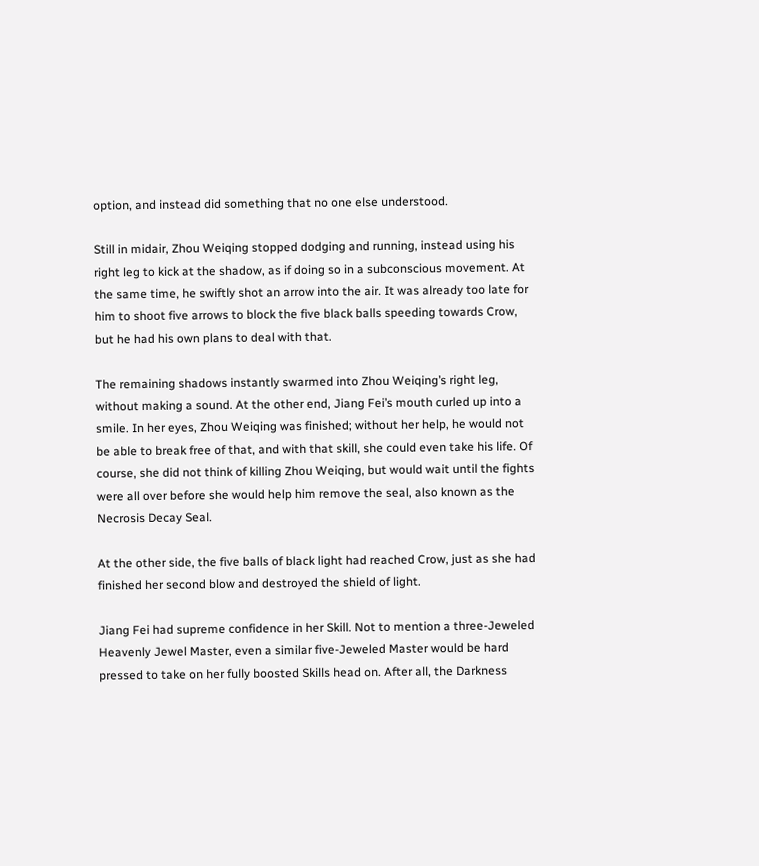option, and instead did something that no one else understood.

Still in midair, Zhou Weiqing stopped dodging and running, instead using his right leg to kick at the shadow, as if doing so in a subconscious movement. At the same time, he swiftly shot an arrow into the air. It was already too late for him to shoot five arrows to block the five black balls speeding towards Crow, but he had his own plans to deal with that.

The remaining shadows instantly swarmed into Zhou Weiqing’s right leg, without making a sound. At the other end, Jiang Fei’s mouth curled up into a smile. In her eyes, Zhou Weiqing was finished; without her help, he would not be able to break free of that, and with that skill, she could even take his life. Of course, she did not think of killing Zhou Weiqing, but would wait until the fights were all over before she would help him remove the seal, also known as the Necrosis Decay Seal.

At the other side, the five balls of black light had reached Crow, just as she had finished her second blow and destroyed the shield of light.

Jiang Fei had supreme confidence in her Skill. Not to mention a three-Jeweled Heavenly Jewel Master, even a similar five-Jeweled Master would be hard pressed to take on her fully boosted Skills head on. After all, the Darkness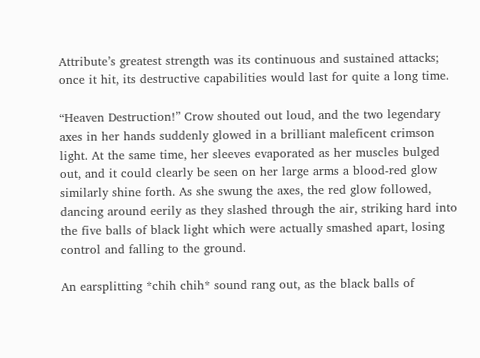Attribute’s greatest strength was its continuous and sustained attacks; once it hit, its destructive capabilities would last for quite a long time.

“Heaven Destruction!” Crow shouted out loud, and the two legendary axes in her hands suddenly glowed in a brilliant maleficent crimson light. At the same time, her sleeves evaporated as her muscles bulged out, and it could clearly be seen on her large arms a blood-red glow similarly shine forth. As she swung the axes, the red glow followed, dancing around eerily as they slashed through the air, striking hard into the five balls of black light which were actually smashed apart, losing control and falling to the ground.

An earsplitting *chih chih* sound rang out, as the black balls of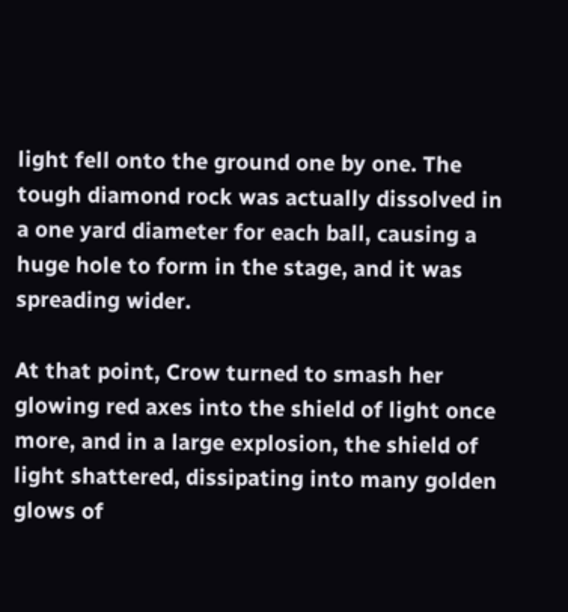light fell onto the ground one by one. The tough diamond rock was actually dissolved in a one yard diameter for each ball, causing a huge hole to form in the stage, and it was spreading wider.

At that point, Crow turned to smash her glowing red axes into the shield of light once more, and in a large explosion, the shield of light shattered, dissipating into many golden glows of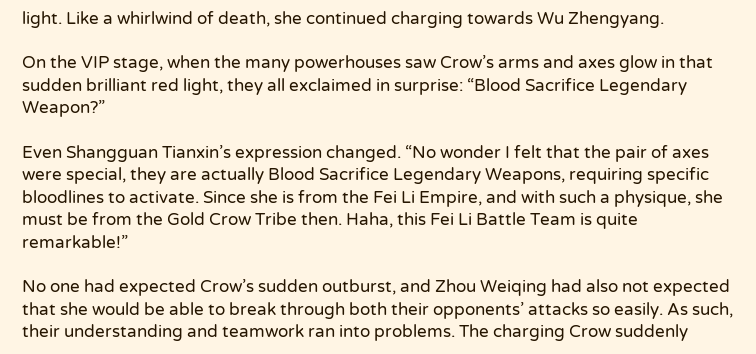light. Like a whirlwind of death, she continued charging towards Wu Zhengyang.

On the VIP stage, when the many powerhouses saw Crow’s arms and axes glow in that sudden brilliant red light, they all exclaimed in surprise: “Blood Sacrifice Legendary Weapon?”

Even Shangguan Tianxin’s expression changed. “No wonder I felt that the pair of axes were special, they are actually Blood Sacrifice Legendary Weapons, requiring specific bloodlines to activate. Since she is from the Fei Li Empire, and with such a physique, she must be from the Gold Crow Tribe then. Haha, this Fei Li Battle Team is quite remarkable!”

No one had expected Crow’s sudden outburst, and Zhou Weiqing had also not expected that she would be able to break through both their opponents’ attacks so easily. As such, their understanding and teamwork ran into problems. The charging Crow suddenly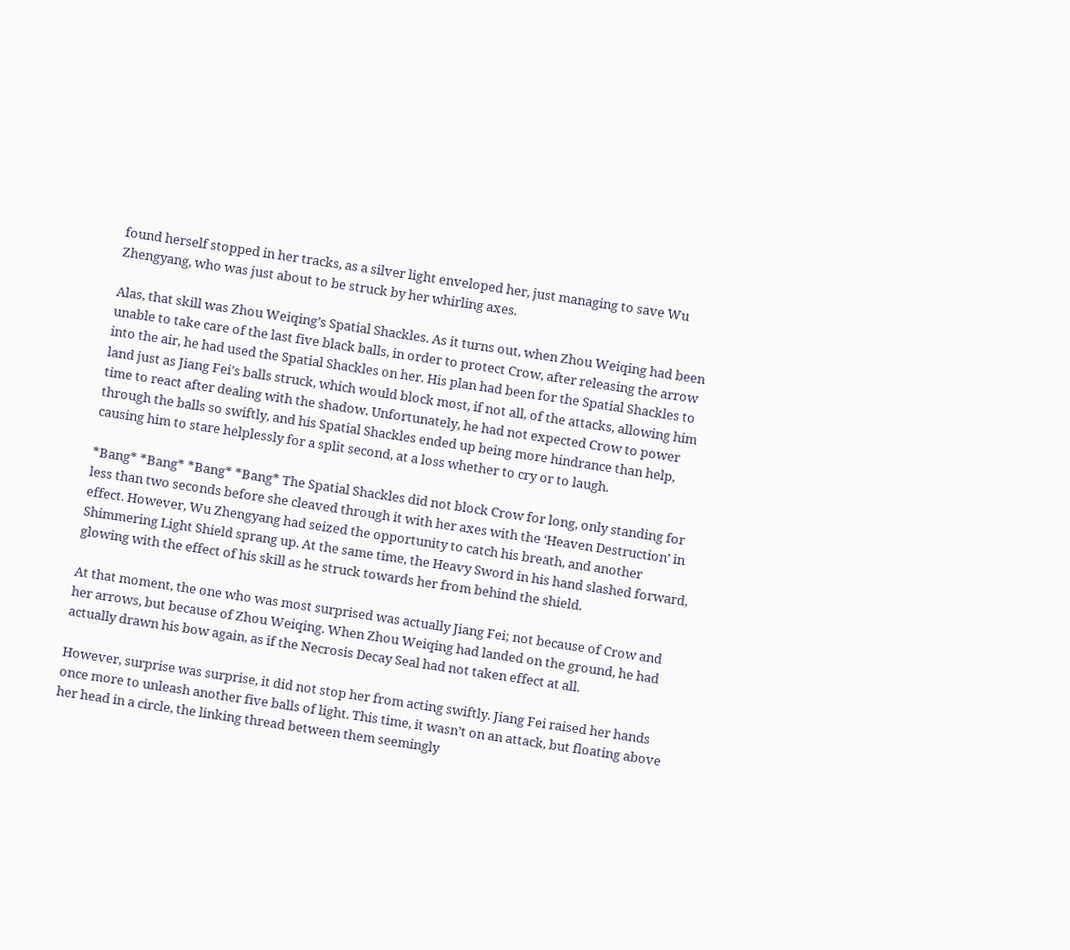found herself stopped in her tracks, as a silver light enveloped her, just managing to save Wu Zhengyang, who was just about to be struck by her whirling axes.

Alas, that skill was Zhou Weiqing’s Spatial Shackles. As it turns out, when Zhou Weiqing had been unable to take care of the last five black balls, in order to protect Crow, after releasing the arrow into the air, he had used the Spatial Shackles on her. His plan had been for the Spatial Shackles to land just as Jiang Fei’s balls struck, which would block most, if not all, of the attacks, allowing him time to react after dealing with the shadow. Unfortunately, he had not expected Crow to power through the balls so swiftly, and his Spatial Shackles ended up being more hindrance than help, causing him to stare helplessly for a split second, at a loss whether to cry or to laugh.

*Bang* *Bang* *Bang* *Bang* The Spatial Shackles did not block Crow for long, only standing for less than two seconds before she cleaved through it with her axes with the ‘Heaven Destruction’ in effect. However, Wu Zhengyang had seized the opportunity to catch his breath, and another Shimmering Light Shield sprang up. At the same time, the Heavy Sword in his hand slashed forward, glowing with the effect of his skill as he struck towards her from behind the shield.

At that moment, the one who was most surprised was actually Jiang Fei; not because of Crow and her arrows, but because of Zhou Weiqing. When Zhou Weiqing had landed on the ground, he had actually drawn his bow again, as if the Necrosis Decay Seal had not taken effect at all.

However, surprise was surprise, it did not stop her from acting swiftly. Jiang Fei raised her hands once more to unleash another five balls of light. This time, it wasn’t on an attack, but floating above her head in a circle, the linking thread between them seemingly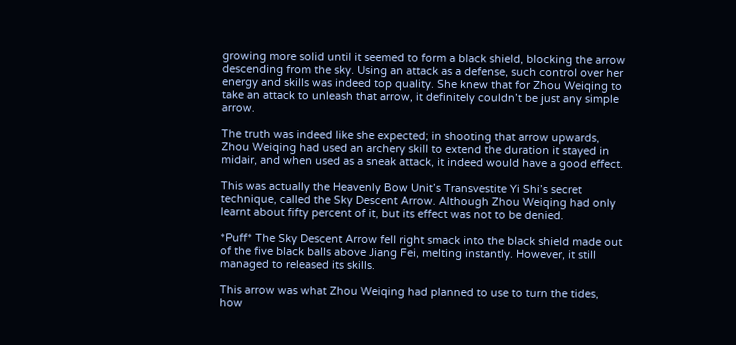growing more solid until it seemed to form a black shield, blocking the arrow descending from the sky. Using an attack as a defense, such control over her energy and skills was indeed top quality. She knew that for Zhou Weiqing to take an attack to unleash that arrow, it definitely couldn’t be just any simple arrow.

The truth was indeed like she expected; in shooting that arrow upwards, Zhou Weiqing had used an archery skill to extend the duration it stayed in midair, and when used as a sneak attack, it indeed would have a good effect.

This was actually the Heavenly Bow Unit’s Transvestite Yi Shi’s secret technique, called the Sky Descent Arrow. Although Zhou Weiqing had only learnt about fifty percent of it, but its effect was not to be denied.

*Puff* The Sky Descent Arrow fell right smack into the black shield made out of the five black balls above Jiang Fei, melting instantly. However, it still managed to released its skills.

This arrow was what Zhou Weiqing had planned to use to turn the tides, how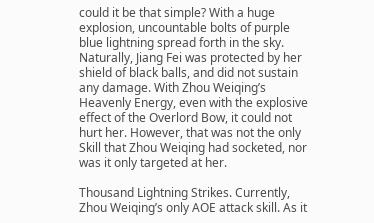could it be that simple? With a huge explosion, uncountable bolts of purple blue lightning spread forth in the sky. Naturally, Jiang Fei was protected by her shield of black balls, and did not sustain any damage. With Zhou Weiqing’s Heavenly Energy, even with the explosive effect of the Overlord Bow, it could not hurt her. However, that was not the only Skill that Zhou Weiqing had socketed, nor was it only targeted at her.

Thousand Lightning Strikes. Currently, Zhou Weiqing’s only AOE attack skill. As it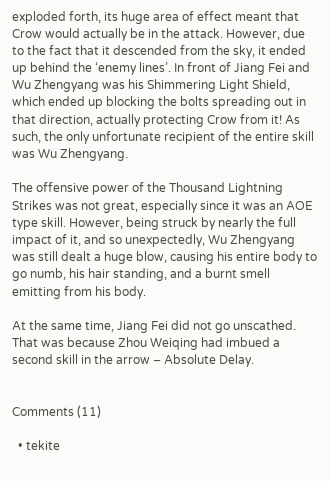exploded forth, its huge area of effect meant that Crow would actually be in the attack. However, due to the fact that it descended from the sky, it ended up behind the ‘enemy lines’. In front of Jiang Fei and Wu Zhengyang was his Shimmering Light Shield, which ended up blocking the bolts spreading out in that direction, actually protecting Crow from it! As such, the only unfortunate recipient of the entire skill was Wu Zhengyang.

The offensive power of the Thousand Lightning Strikes was not great, especially since it was an AOE type skill. However, being struck by nearly the full impact of it, and so unexpectedly, Wu Zhengyang was still dealt a huge blow, causing his entire body to go numb, his hair standing, and a burnt smell emitting from his body.

At the same time, Jiang Fei did not go unscathed. That was because Zhou Weiqing had imbued a second skill in the arrow – Absolute Delay.


Comments (11)

  • tekite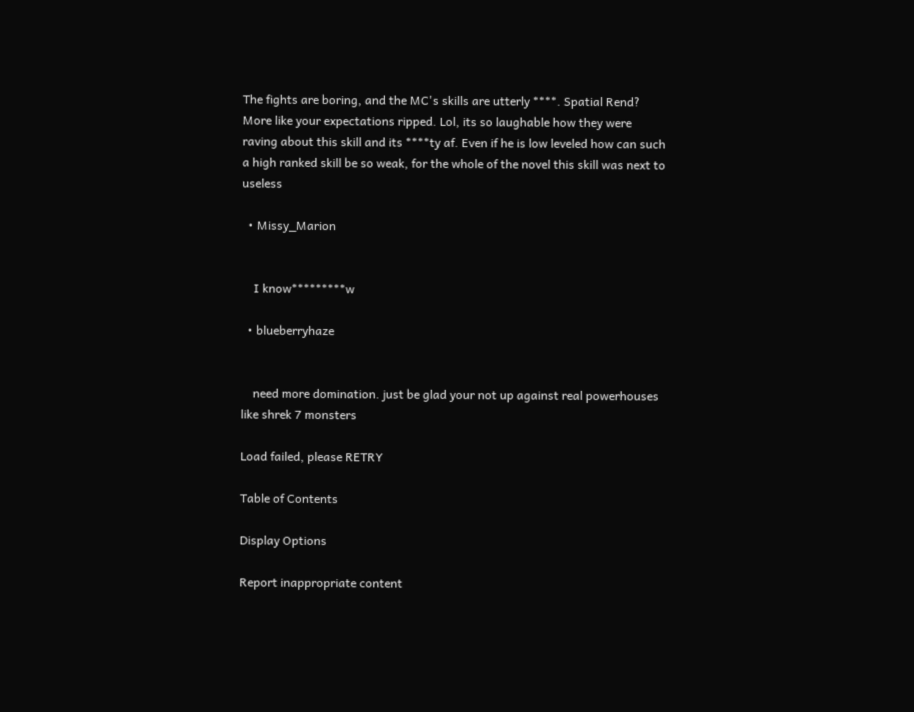The fights are boring, and the MC's skills are utterly ****. Spatial Rend? More like your expectations ripped. Lol, its so laughable how they were raving about this skill and its ****ty af. Even if he is low leveled how can such a high ranked skill be so weak, for the whole of the novel this skill was next to useless

  • Missy_Marion


    I know*********w

  • blueberryhaze


    need more domination. just be glad your not up against real powerhouses like shrek 7 monsters

Load failed, please RETRY

Table of Contents

Display Options

Report inappropriate content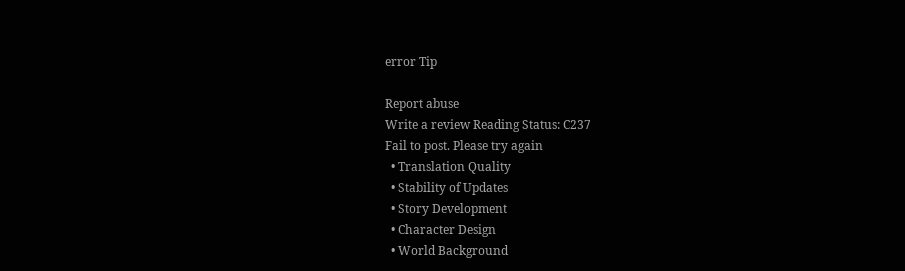error Tip

Report abuse
Write a review Reading Status: C237
Fail to post. Please try again
  • Translation Quality
  • Stability of Updates
  • Story Development
  • Character Design
  • World Background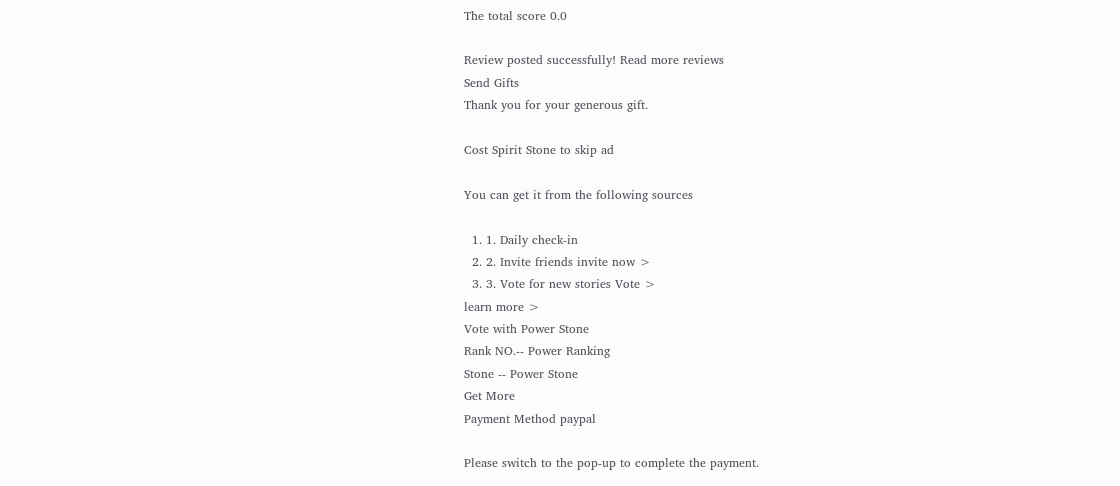The total score 0.0

Review posted successfully! Read more reviews
Send Gifts
Thank you for your generous gift.

Cost Spirit Stone to skip ad

You can get it from the following sources

  1. 1. Daily check-in
  2. 2. Invite friends invite now >
  3. 3. Vote for new stories Vote >
learn more >
Vote with Power Stone
Rank NO.-- Power Ranking
Stone -- Power Stone
Get More
Payment Method paypal

Please switch to the pop-up to complete the payment.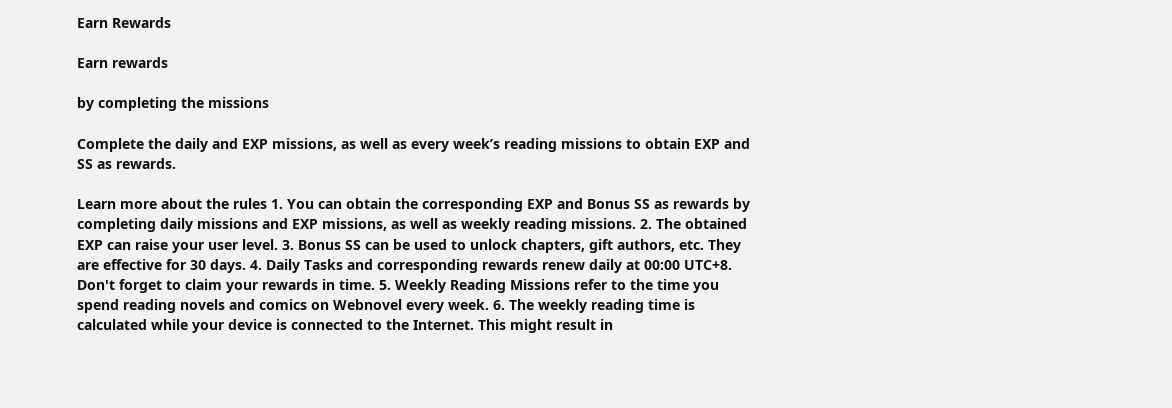Earn Rewards

Earn rewards

by completing the missions

Complete the daily and EXP missions, as well as every week’s reading missions to obtain EXP and SS as rewards.

Learn more about the rules 1. You can obtain the corresponding EXP and Bonus SS as rewards by completing daily missions and EXP missions, as well as weekly reading missions. 2. The obtained EXP can raise your user level. 3. Bonus SS can be used to unlock chapters, gift authors, etc. They are effective for 30 days. 4. Daily Tasks and corresponding rewards renew daily at 00:00 UTC+8. Don't forget to claim your rewards in time. 5. Weekly Reading Missions refer to the time you spend reading novels and comics on Webnovel every week. 6. The weekly reading time is calculated while your device is connected to the Internet. This might result in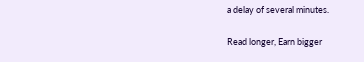a delay of several minutes.

Read longer, Earn bigger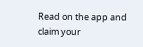Read on the app and claim your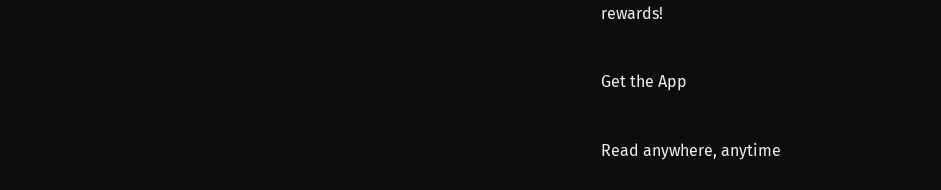rewards!

Get the App

Read anywhere, anytime